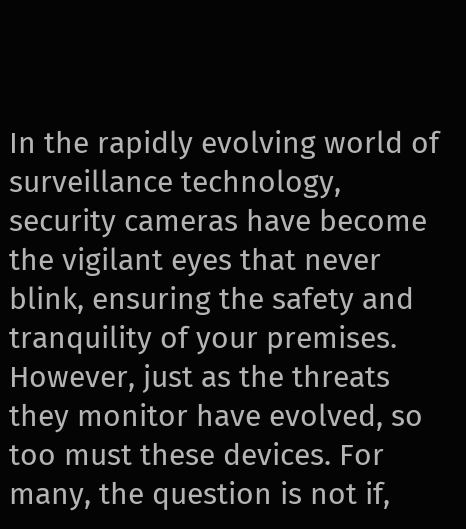In the rapidly evolving world of surveillance technology, security cameras have become the vigilant eyes that never blink, ensuring the safety and tranquility of your premises. However, just as the threats they monitor have evolved, so too must these devices. For many, the question is not if,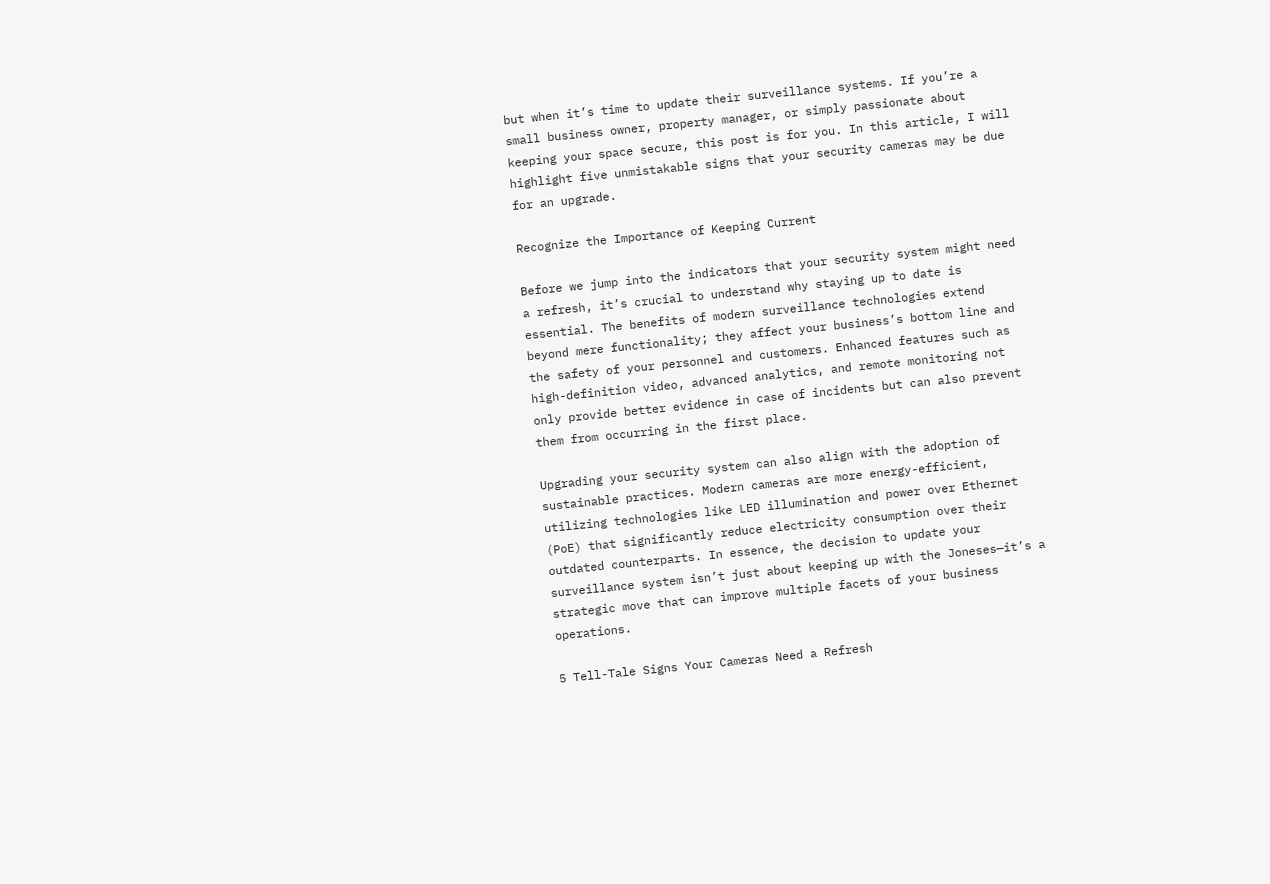but when it’s time to update their surveillance systems. If you’re a small business owner, property manager, or simply passionate about keeping your space secure, this post is for you. In this article, I will highlight five unmistakable signs that your security cameras may be due for an upgrade.

Recognize the Importance of Keeping Current

Before we jump into the indicators that your security system might need a refresh, it’s crucial to understand why staying up to date is essential. The benefits of modern surveillance technologies extend beyond mere functionality; they affect your business’s bottom line and the safety of your personnel and customers. Enhanced features such as high-definition video, advanced analytics, and remote monitoring not only provide better evidence in case of incidents but can also prevent them from occurring in the first place.

Upgrading your security system can also align with the adoption of sustainable practices. Modern cameras are more energy-efficient, utilizing technologies like LED illumination and power over Ethernet (PoE) that significantly reduce electricity consumption over their outdated counterparts. In essence, the decision to update your surveillance system isn’t just about keeping up with the Joneses—it’s a strategic move that can improve multiple facets of your business operations.

5 Tell-Tale Signs Your Cameras Need a Refresh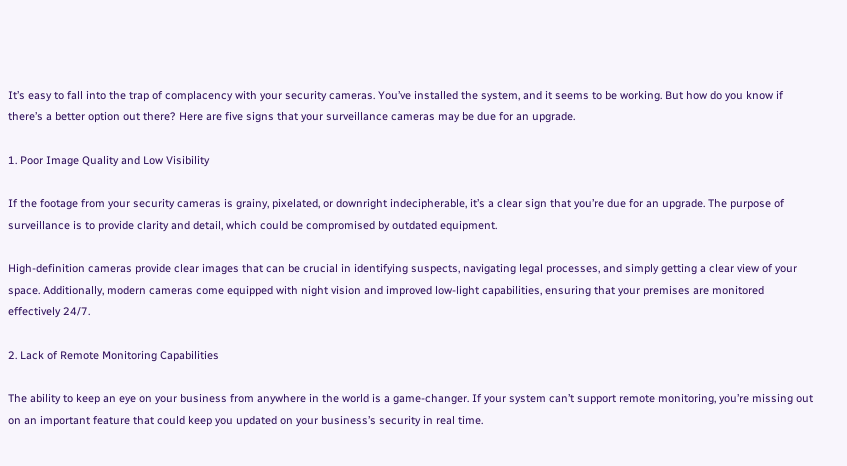It’s easy to fall into the trap of complacency with your security cameras. You’ve installed the system, and it seems to be working. But how do you know if there’s a better option out there? Here are five signs that your surveillance cameras may be due for an upgrade.

1. Poor Image Quality and Low Visibility

If the footage from your security cameras is grainy, pixelated, or downright indecipherable, it’s a clear sign that you’re due for an upgrade. The purpose of surveillance is to provide clarity and detail, which could be compromised by outdated equipment.

High-definition cameras provide clear images that can be crucial in identifying suspects, navigating legal processes, and simply getting a clear view of your space. Additionally, modern cameras come equipped with night vision and improved low-light capabilities, ensuring that your premises are monitored effectively 24/7.

2. Lack of Remote Monitoring Capabilities

The ability to keep an eye on your business from anywhere in the world is a game-changer. If your system can’t support remote monitoring, you’re missing out on an important feature that could keep you updated on your business’s security in real time.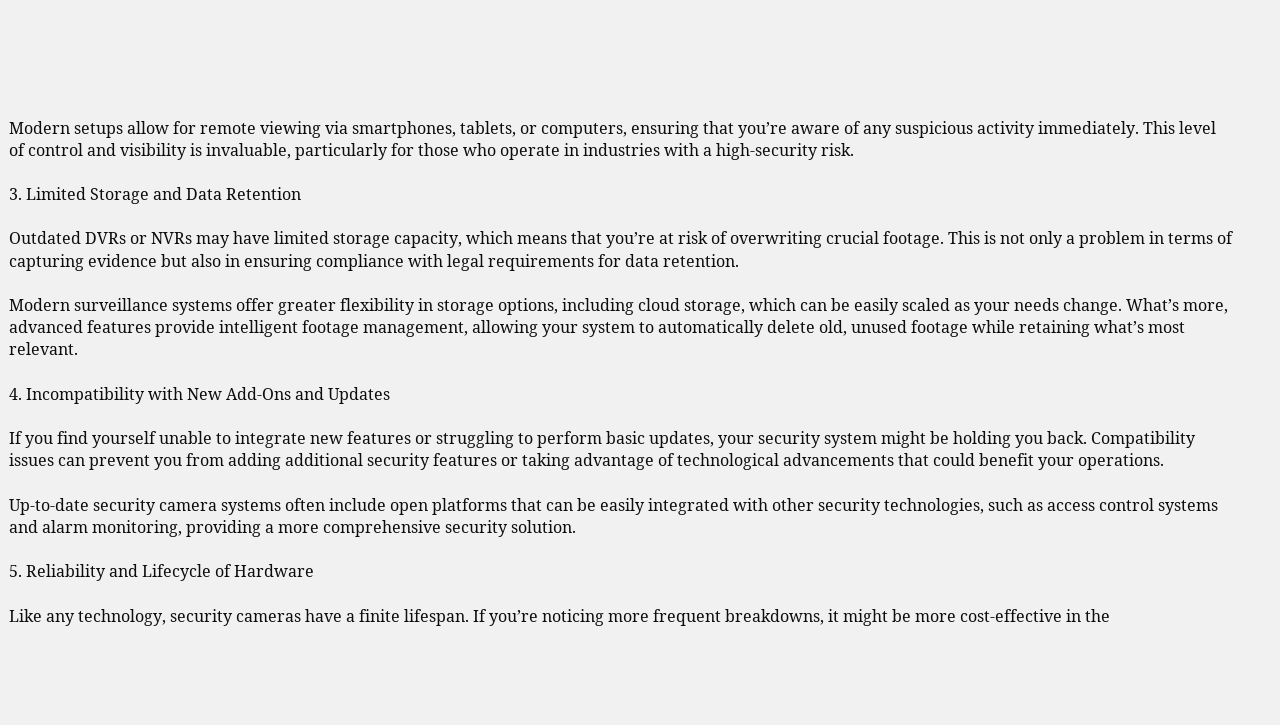Modern setups allow for remote viewing via smartphones, tablets, or computers, ensuring that you’re aware of any suspicious activity immediately. This level of control and visibility is invaluable, particularly for those who operate in industries with a high-security risk.

3. Limited Storage and Data Retention

Outdated DVRs or NVRs may have limited storage capacity, which means that you’re at risk of overwriting crucial footage. This is not only a problem in terms of capturing evidence but also in ensuring compliance with legal requirements for data retention.

Modern surveillance systems offer greater flexibility in storage options, including cloud storage, which can be easily scaled as your needs change. What’s more, advanced features provide intelligent footage management, allowing your system to automatically delete old, unused footage while retaining what’s most relevant.

4. Incompatibility with New Add-Ons and Updates

If you find yourself unable to integrate new features or struggling to perform basic updates, your security system might be holding you back. Compatibility issues can prevent you from adding additional security features or taking advantage of technological advancements that could benefit your operations.

Up-to-date security camera systems often include open platforms that can be easily integrated with other security technologies, such as access control systems and alarm monitoring, providing a more comprehensive security solution.

5. Reliability and Lifecycle of Hardware

Like any technology, security cameras have a finite lifespan. If you’re noticing more frequent breakdowns, it might be more cost-effective in the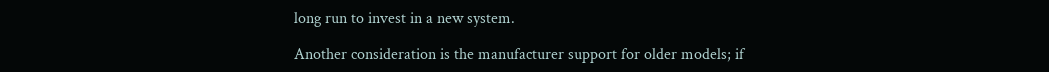long run to invest in a new system.

Another consideration is the manufacturer support for older models; if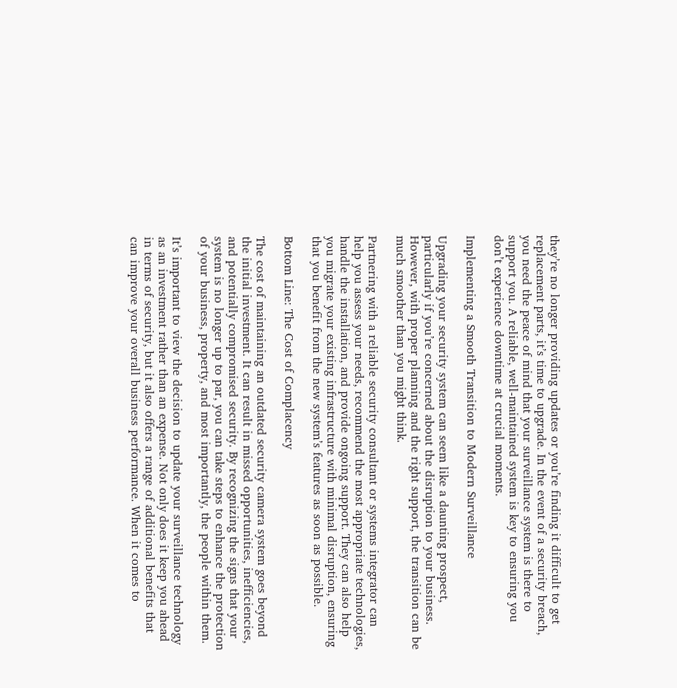they’re no longer providing updates or you’re finding it difficult to get replacement parts, it’s time to upgrade. In the event of a security breach, you need the peace of mind that your surveillance system is there to support you. A reliable, well-maintained system is key to ensuring you don’t experience downtime at crucial moments.

Implementing a Smooth Transition to Modern Surveillance

Upgrading your security system can seem like a daunting prospect, particularly if you’re concerned about the disruption to your business. However, with proper planning and the right support, the transition can be much smoother than you might think.

Partnering with a reliable security consultant or systems integrator can help you assess your needs, recommend the most appropriate technologies, handle the installation, and provide ongoing support. They can also help you migrate your existing infrastructure with minimal disruption, ensuring that you benefit from the new system’s features as soon as possible.

Bottom Line: The Cost of Complacency

The cost of maintaining an outdated security camera system goes beyond the initial investment. It can result in missed opportunities, inefficiencies, and potentially compromised security. By recognizing the signs that your system is no longer up to par, you can take steps to enhance the protection of your business, property, and most importantly, the people within them.

It’s important to view the decision to update your surveillance technology as an investment rather than an expense. Not only does it keep you ahead in terms of security, but it also offers a range of additional benefits that can improve your overall business performance. When it comes to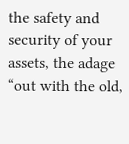the safety and security of your assets, the adage “out with the old,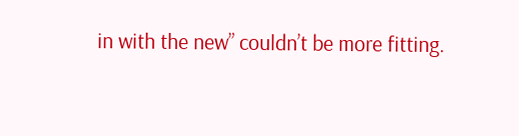in with the new” couldn’t be more fitting.